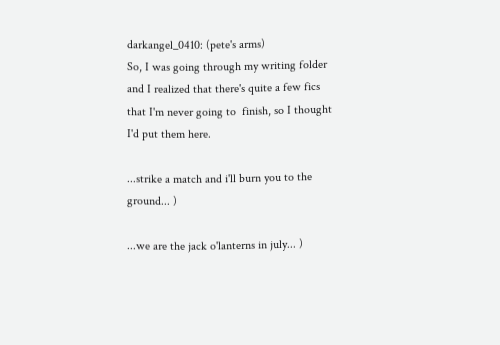darkangel_0410: (pete's arms)
So, I was going through my writing folder and I realized that there's quite a few fics that I'm never going to  finish, so I thought I'd put them here.

...strike a match and i'll burn you to the ground... )

...we are the jack o'lanterns in july... )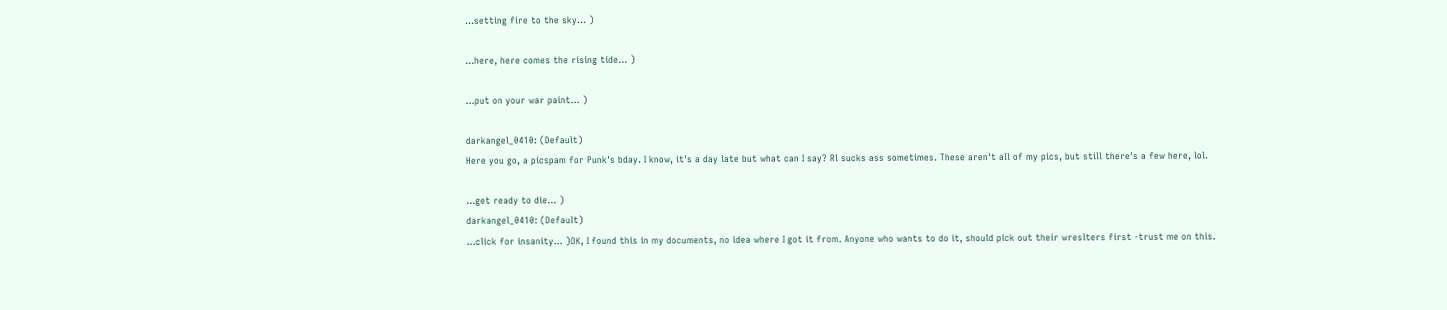...setting fire to the sky... )

...here, here comes the rising tide... )

...put on your war paint... )

darkangel_0410: (Default)
Here you go, a picspam for Punk's bday. I know, it's a day late but what can I say? Rl sucks ass sometimes. These aren't all of my pics, but still there's a few here, lol.

...get ready to die... )
darkangel_0410: (Default)
...click for insanity... )OK, I found this in my documents, no idea where I got it from. Anyone who wants to do it, should pick out their wreslters first -trust me on this.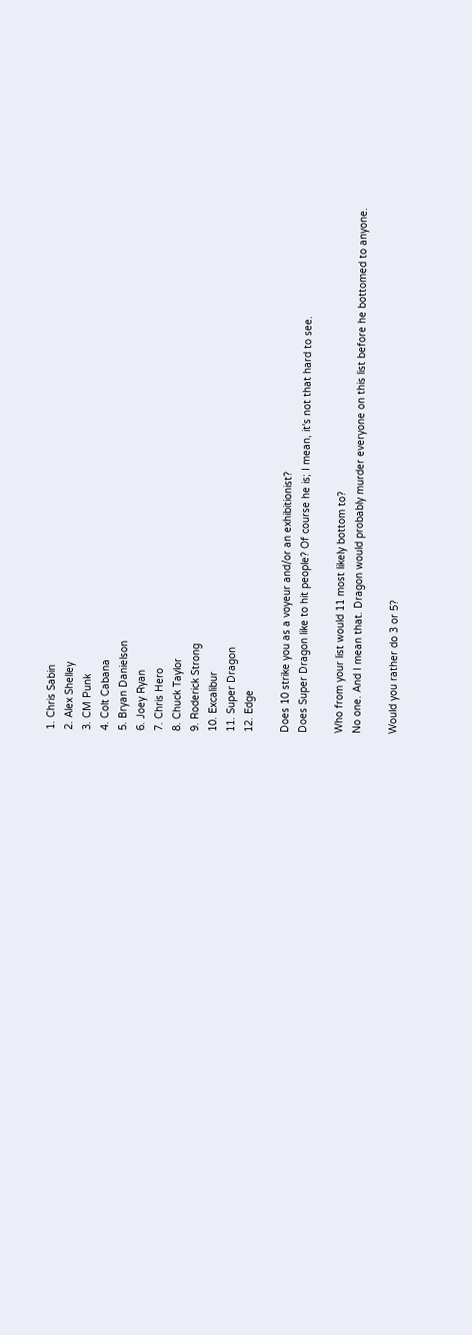1. Chris Sabin
2. Alex Shelley
3. CM Punk
4. Colt Cabana
5. Bryan Danielson
6. Joey Ryan
7. Chris Hero
8. Chuck Taylor
9. Roderick Strong
10. Excalibur
11. Super Dragon
12. Edge

Does 10 strike you as a voyeur and/or an exhibitionist?
Does Super Dragon like to hit people? Of course he is; I mean, it's not that hard to see.

Who from your list would 11 most likely bottom to?
No one. And I mean that. Dragon would probably murder everyone on this list before he bottomed to anyone.

Would you rather do 3 or 5?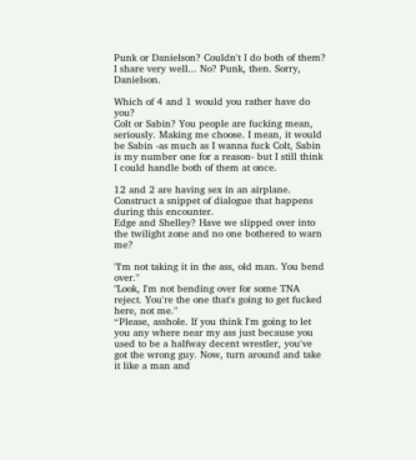Punk or Danielson? Couldn't I do both of them? I share very well... No? Punk, then. Sorry, Danielson.

Which of 4 and 1 would you rather have do you?
Colt or Sabin? You people are fucking mean, seriously. Making me choose. I mean, it would be Sabin -as much as I wanna fuck Colt, Sabin is my number one for a reason- but I still think I could handle both of them at once.

12 and 2 are having sex in an airplane. Construct a snippet of dialogue that happens during this encounter.
Edge and Shelley? Have we slipped over into the twilight zone and no one bothered to warn me?

"I'm not taking it in the ass, old man. You bend over."
"Look, I'm not bending over for some TNA reject. You're the one that's going to get fucked here, not me."
“Please, asshole. If you think I'm going to let you any where near my ass just because you used to be a halfway decent wrestler, you've got the wrong guy. Now, turn around and take it like a man and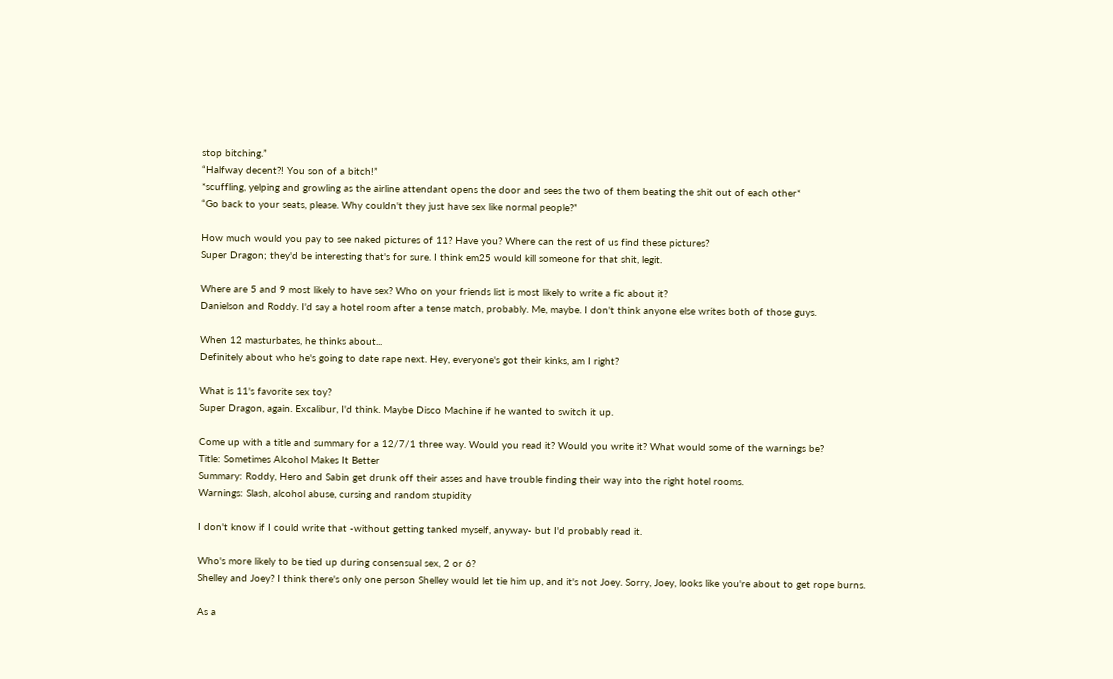stop bitching.”
“Halfway decent?! You son of a bitch!”
*scuffling, yelping and growling as the airline attendant opens the door and sees the two of them beating the shit out of each other*
“Go back to your seats, please. Why couldn't they just have sex like normal people?”

How much would you pay to see naked pictures of 11? Have you? Where can the rest of us find these pictures?
Super Dragon; they'd be interesting that's for sure. I think em25 would kill someone for that shit, legit.

Where are 5 and 9 most likely to have sex? Who on your friends list is most likely to write a fic about it?
Danielson and Roddy. I'd say a hotel room after a tense match, probably. Me, maybe. I don't think anyone else writes both of those guys.

When 12 masturbates, he thinks about...
Definitely about who he's going to date rape next. Hey, everyone's got their kinks, am I right?

What is 11's favorite sex toy?
Super Dragon, again. Excalibur, I'd think. Maybe Disco Machine if he wanted to switch it up.

Come up with a title and summary for a 12/7/1 three way. Would you read it? Would you write it? What would some of the warnings be?
Title: Sometimes Alcohol Makes It Better
Summary: Roddy, Hero and Sabin get drunk off their asses and have trouble finding their way into the right hotel rooms.
Warnings: Slash, alcohol abuse, cursing and random stupidity

I don't know if I could write that -without getting tanked myself, anyway- but I'd probably read it.

Who's more likely to be tied up during consensual sex, 2 or 6?
Shelley and Joey? I think there's only one person Shelley would let tie him up, and it's not Joey. Sorry, Joey, looks like you're about to get rope burns.

As a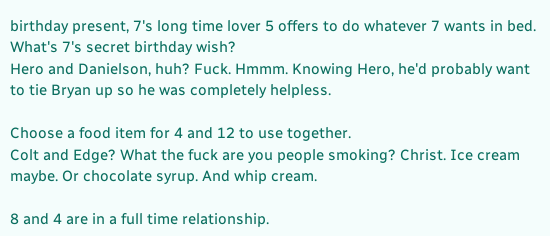birthday present, 7's long time lover 5 offers to do whatever 7 wants in bed. What's 7's secret birthday wish?
Hero and Danielson, huh? Fuck. Hmmm. Knowing Hero, he'd probably want to tie Bryan up so he was completely helpless.

Choose a food item for 4 and 12 to use together.
Colt and Edge? What the fuck are you people smoking? Christ. Ice cream maybe. Or chocolate syrup. And whip cream.

8 and 4 are in a full time relationship.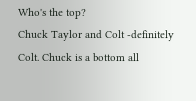Who's the top?
Chuck Taylor and Colt -definitely Colt. Chuck is a bottom all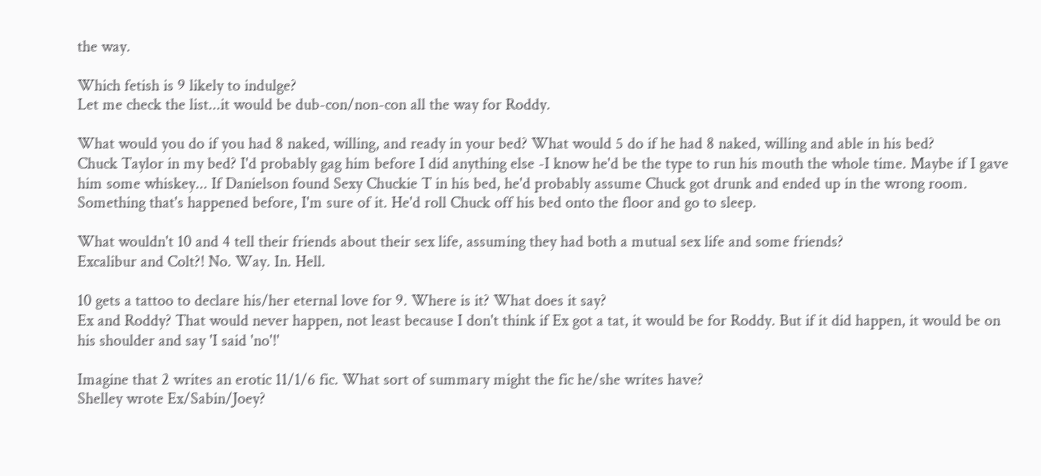the way.

Which fetish is 9 likely to indulge?
Let me check the list...it would be dub-con/non-con all the way for Roddy.

What would you do if you had 8 naked, willing, and ready in your bed? What would 5 do if he had 8 naked, willing and able in his bed?
Chuck Taylor in my bed? I'd probably gag him before I did anything else -I know he'd be the type to run his mouth the whole time. Maybe if I gave him some whiskey... If Danielson found Sexy Chuckie T in his bed, he'd probably assume Chuck got drunk and ended up in the wrong room. Something that's happened before, I'm sure of it. He'd roll Chuck off his bed onto the floor and go to sleep.

What wouldn't 10 and 4 tell their friends about their sex life, assuming they had both a mutual sex life and some friends?
Excalibur and Colt?! No. Way. In. Hell.

10 gets a tattoo to declare his/her eternal love for 9. Where is it? What does it say?
Ex and Roddy? That would never happen, not least because I don't think if Ex got a tat, it would be for Roddy. But if it did happen, it would be on his shoulder and say 'I said 'no'!'

Imagine that 2 writes an erotic 11/1/6 fic. What sort of summary might the fic he/she writes have?
Shelley wrote Ex/Sabin/Joey?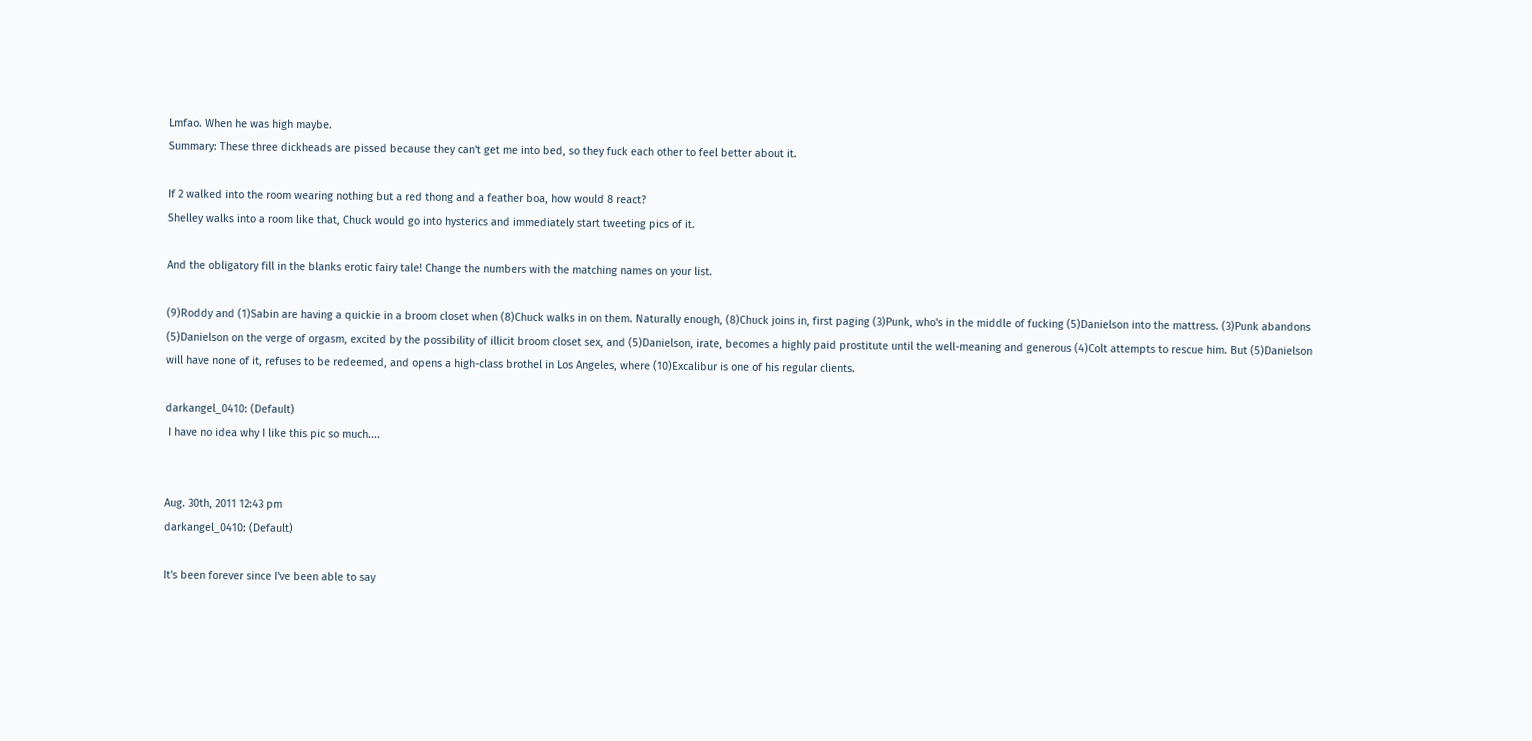Lmfao. When he was high maybe.
Summary: These three dickheads are pissed because they can't get me into bed, so they fuck each other to feel better about it.

If 2 walked into the room wearing nothing but a red thong and a feather boa, how would 8 react?
Shelley walks into a room like that, Chuck would go into hysterics and immediately start tweeting pics of it.

And the obligatory fill in the blanks erotic fairy tale! Change the numbers with the matching names on your list.

(9)Roddy and (1)Sabin are having a quickie in a broom closet when (8)Chuck walks in on them. Naturally enough, (8)Chuck joins in, first paging (3)Punk, who's in the middle of fucking (5)Danielson into the mattress. (3)Punk abandons (5)Danielson on the verge of orgasm, excited by the possibility of illicit broom closet sex, and (5)Danielson, irate, becomes a highly paid prostitute until the well-meaning and generous (4)Colt attempts to rescue him. But (5)Danielson will have none of it, refuses to be redeemed, and opens a high-class brothel in Los Angeles, where (10)Excalibur is one of his regular clients.

darkangel_0410: (Default)
 I have no idea why I like this pic so much....


Aug. 30th, 2011 12:43 pm
darkangel_0410: (Default)

It's been forever since I've been able to say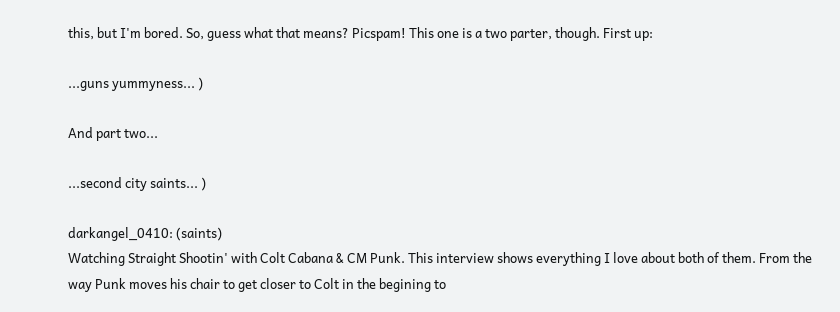this, but I'm bored. So, guess what that means? Picspam! This one is a two parter, though. First up:

...guns yummyness... )

And part two...

...second city saints... )

darkangel_0410: (saints)
Watching Straight Shootin' with Colt Cabana & CM Punk. This interview shows everything I love about both of them. From the way Punk moves his chair to get closer to Colt in the begining to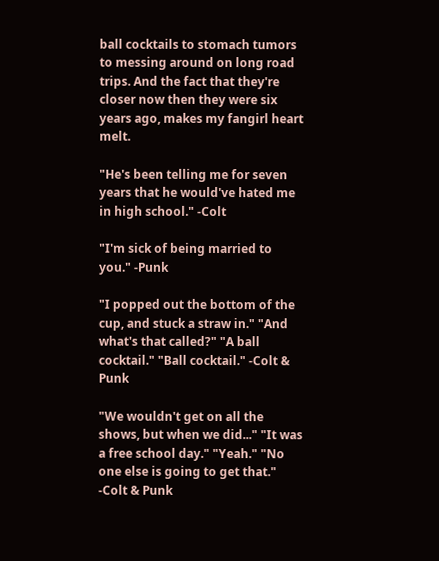ball cocktails to stomach tumors to messing around on long road trips. And the fact that they're closer now then they were six years ago, makes my fangirl heart melt.

"He's been telling me for seven years that he would've hated me in high school." -Colt

"I'm sick of being married to you." -Punk

"I popped out the bottom of the cup, and stuck a straw in." "And what's that called?" "A ball cocktail." "Ball cocktail." -Colt & Punk

"We wouldn't get on all the shows, but when we did..." "It was a free school day." "Yeah." "No one else is going to get that." -Colt & Punk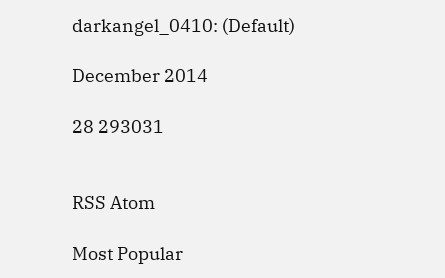darkangel_0410: (Default)

December 2014

28 293031


RSS Atom

Most Popular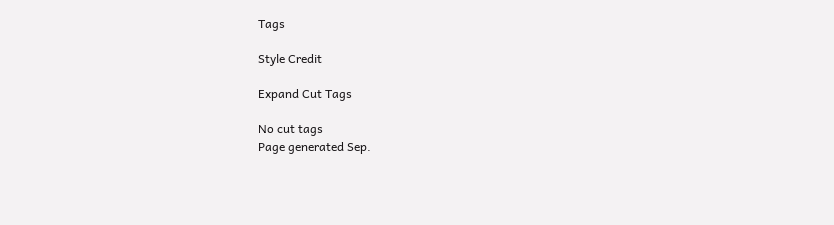Tags

Style Credit

Expand Cut Tags

No cut tags
Page generated Sep.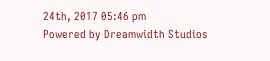24th, 2017 05:46 pm
Powered by Dreamwidth Studios